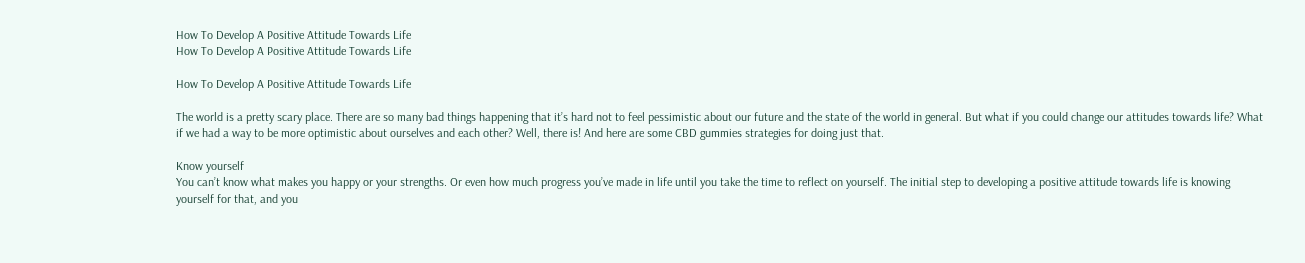How To Develop A Positive Attitude Towards Life
How To Develop A Positive Attitude Towards Life

How To Develop A Positive Attitude Towards Life

The world is a pretty scary place. There are so many bad things happening that it’s hard not to feel pessimistic about our future and the state of the world in general. But what if you could change our attitudes towards life? What if we had a way to be more optimistic about ourselves and each other? Well, there is! And here are some CBD gummies strategies for doing just that.

Know yourself
You can’t know what makes you happy or your strengths. Or even how much progress you’ve made in life until you take the time to reflect on yourself. The initial step to developing a positive attitude towards life is knowing yourself for that, and you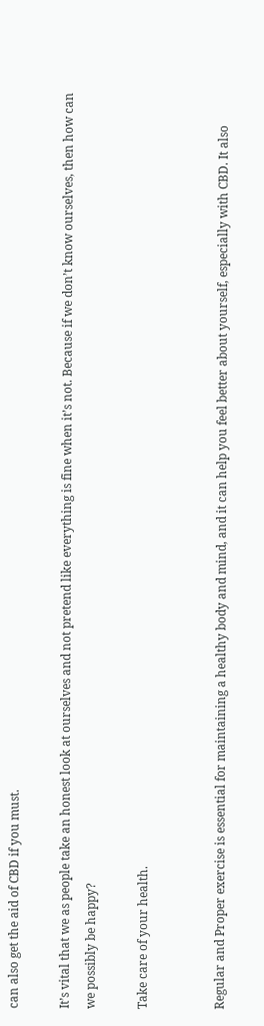can also get the aid of CBD if you must.

It’s vital that we as people take an honest look at ourselves and not pretend like everything is fine when it’s not. Because if we don’t know ourselves, then how can we possibly be happy?

Take care of your health.


Regular and Proper exercise is essential for maintaining a healthy body and mind, and it can help you feel better about yourself, especially with CBD. It also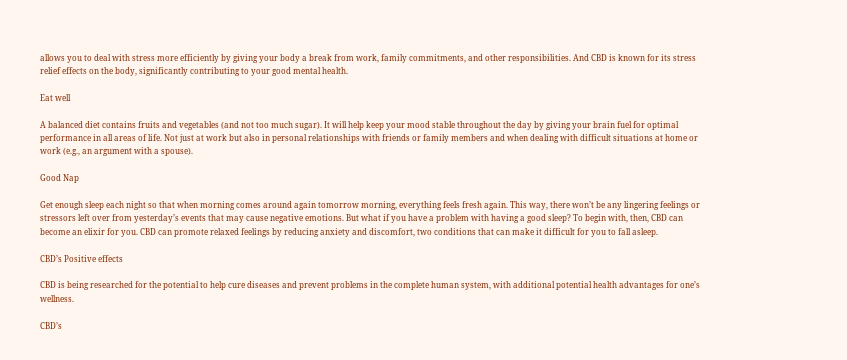allows you to deal with stress more efficiently by giving your body a break from work, family commitments, and other responsibilities. And CBD is known for its stress relief effects on the body, significantly contributing to your good mental health.

Eat well

A balanced diet contains fruits and vegetables (and not too much sugar). It will help keep your mood stable throughout the day by giving your brain fuel for optimal performance in all areas of life. Not just at work but also in personal relationships with friends or family members and when dealing with difficult situations at home or work (e.g., an argument with a spouse).

Good Nap

Get enough sleep each night so that when morning comes around again tomorrow morning, everything feels fresh again. This way, there won’t be any lingering feelings or stressors left over from yesterday’s events that may cause negative emotions. But what if you have a problem with having a good sleep? To begin with, then, CBD can become an elixir for you. CBD can promote relaxed feelings by reducing anxiety and discomfort, two conditions that can make it difficult for you to fall asleep.

CBD’s Positive effects

CBD is being researched for the potential to help cure diseases and prevent problems in the complete human system, with additional potential health advantages for one’s wellness.

CBD’s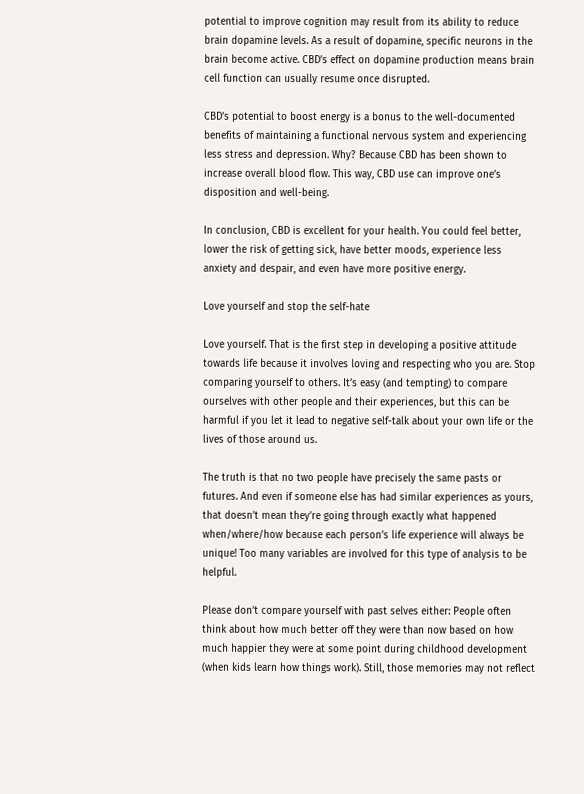potential to improve cognition may result from its ability to reduce brain dopamine levels. As a result of dopamine, specific neurons in the brain become active. CBD’s effect on dopamine production means brain cell function can usually resume once disrupted.

CBD’s potential to boost energy is a bonus to the well-documented benefits of maintaining a functional nervous system and experiencing less stress and depression. Why? Because CBD has been shown to increase overall blood flow. This way, CBD use can improve one’s disposition and well-being.

In conclusion, CBD is excellent for your health. You could feel better, lower the risk of getting sick, have better moods, experience less anxiety and despair, and even have more positive energy.

Love yourself and stop the self-hate

Love yourself. That is the first step in developing a positive attitude towards life because it involves loving and respecting who you are. Stop comparing yourself to others. It’s easy (and tempting) to compare ourselves with other people and their experiences, but this can be harmful if you let it lead to negative self-talk about your own life or the lives of those around us.

The truth is that no two people have precisely the same pasts or futures. And even if someone else has had similar experiences as yours, that doesn’t mean they’re going through exactly what happened when/where/how because each person’s life experience will always be unique! Too many variables are involved for this type of analysis to be helpful.

Please don’t compare yourself with past selves either: People often think about how much better off they were than now based on how much happier they were at some point during childhood development (when kids learn how things work). Still, those memories may not reflect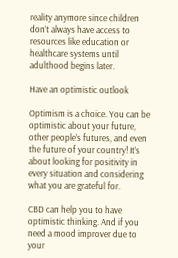reality anymore since children don’t always have access to resources like education or healthcare systems until adulthood begins later.

Have an optimistic outlook

Optimism is a choice. You can be optimistic about your future, other people’s futures, and even the future of your country! It’s about looking for positivity in every situation and considering what you are grateful for.

CBD can help you to have optimistic thinking. And if you need a mood improver due to your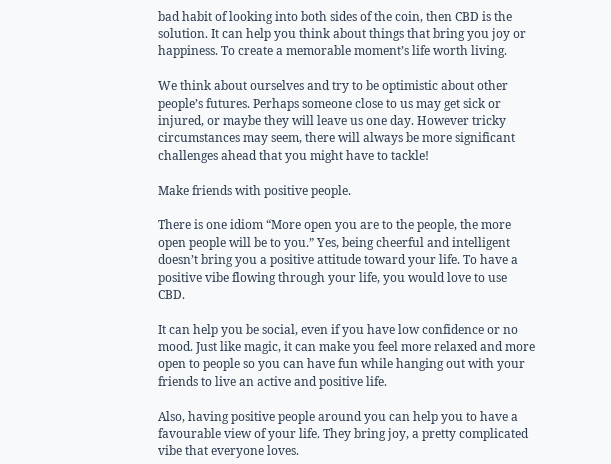bad habit of looking into both sides of the coin, then CBD is the solution. It can help you think about things that bring you joy or happiness. To create a memorable moment’s life worth living.

We think about ourselves and try to be optimistic about other people’s futures. Perhaps someone close to us may get sick or injured, or maybe they will leave us one day. However tricky circumstances may seem, there will always be more significant challenges ahead that you might have to tackle!

Make friends with positive people.

There is one idiom “More open you are to the people, the more open people will be to you.” Yes, being cheerful and intelligent doesn’t bring you a positive attitude toward your life. To have a positive vibe flowing through your life, you would love to use CBD.

It can help you be social, even if you have low confidence or no mood. Just like magic, it can make you feel more relaxed and more open to people so you can have fun while hanging out with your friends to live an active and positive life.

Also, having positive people around you can help you to have a favourable view of your life. They bring joy, a pretty complicated vibe that everyone loves.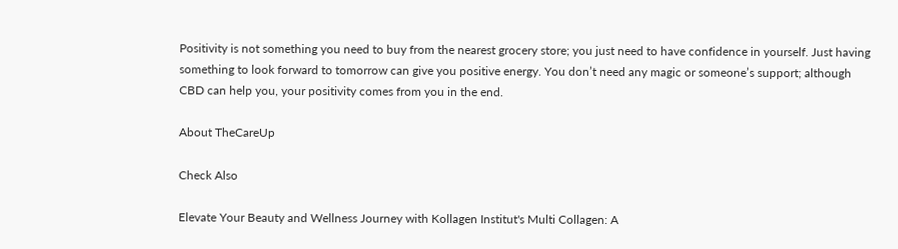Positivity is not something you need to buy from the nearest grocery store; you just need to have confidence in yourself. Just having something to look forward to tomorrow can give you positive energy. You don’t need any magic or someone’s support; although CBD can help you, your positivity comes from you in the end.

About TheCareUp

Check Also

Elevate Your Beauty and Wellness Journey with Kollagen Institut's Multi Collagen: A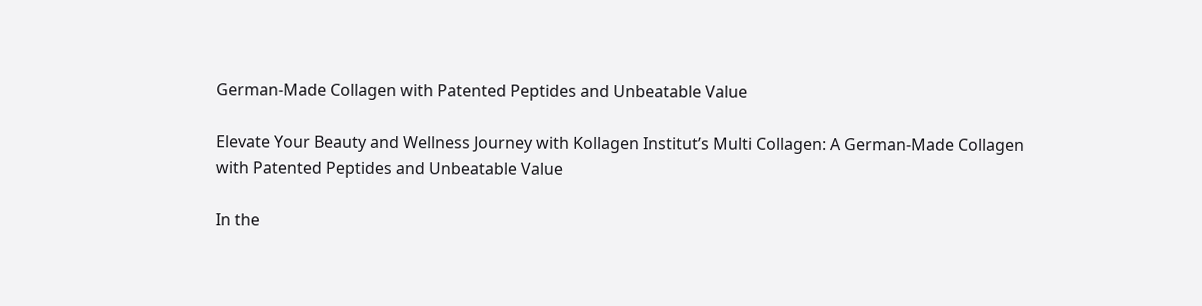German-Made Collagen with Patented Peptides and Unbeatable Value

Elevate Your Beauty and Wellness Journey with Kollagen Institut’s Multi Collagen: A German-Made Collagen with Patented Peptides and Unbeatable Value

In the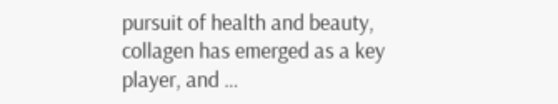pursuit of health and beauty, collagen has emerged as a key player, and …